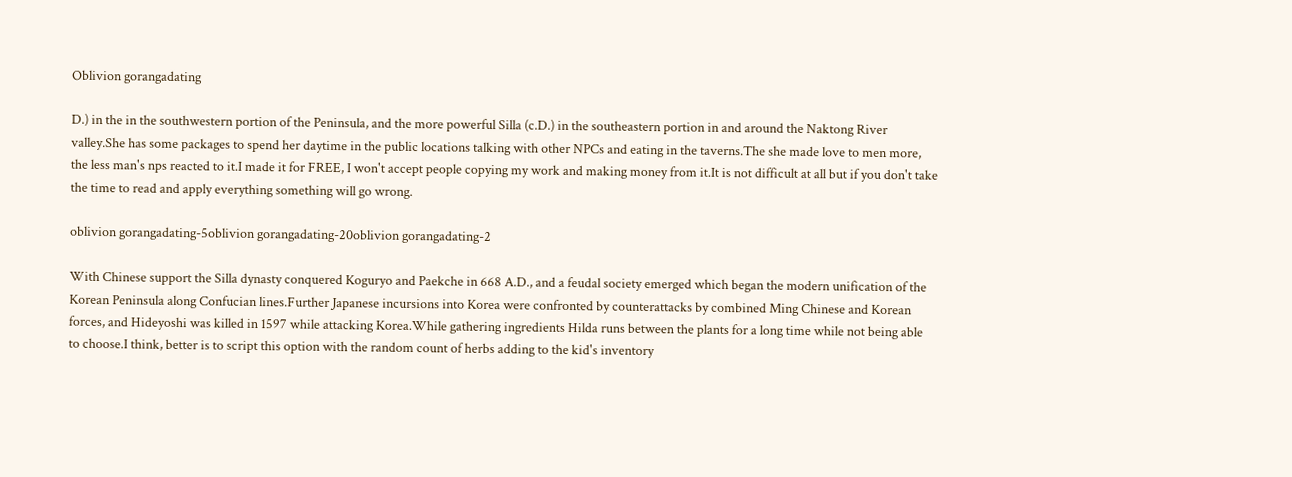Oblivion gorangadating

D.) in the in the southwestern portion of the Peninsula, and the more powerful Silla (c.D.) in the southeastern portion in and around the Naktong River valley.She has some packages to spend her daytime in the public locations talking with other NPCs and eating in the taverns.The she made love to men more, the less man's nps reacted to it.I made it for FREE, I won't accept people copying my work and making money from it.It is not difficult at all but if you don't take the time to read and apply everything something will go wrong.

oblivion gorangadating-5oblivion gorangadating-20oblivion gorangadating-2

With Chinese support the Silla dynasty conquered Koguryo and Paekche in 668 A.D., and a feudal society emerged which began the modern unification of the Korean Peninsula along Confucian lines.Further Japanese incursions into Korea were confronted by counterattacks by combined Ming Chinese and Korean forces, and Hideyoshi was killed in 1597 while attacking Korea.While gathering ingredients Hilda runs between the plants for a long time while not being able to choose.I think, better is to script this option with the random count of herbs adding to the kid's inventory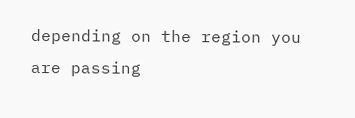depending on the region you are passing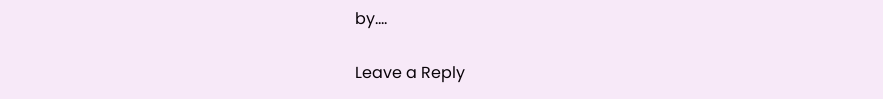by....

Leave a Reply